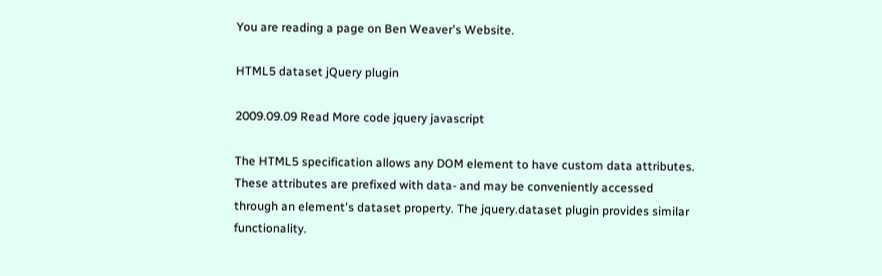You are reading a page on Ben Weaver's Website.

HTML5 dataset jQuery plugin

2009.09.09 Read More code jquery javascript

The HTML5 specification allows any DOM element to have custom data attributes. These attributes are prefixed with data- and may be conveniently accessed through an element's dataset property. The jquery.dataset plugin provides similar functionality.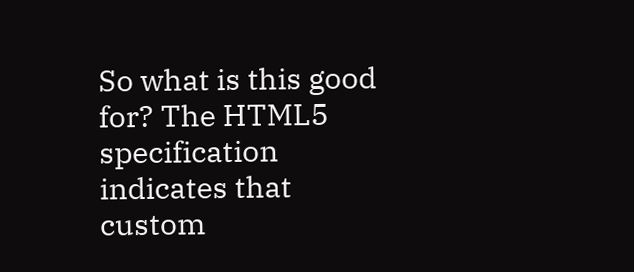So what is this good for? The HTML5 specification indicates that custom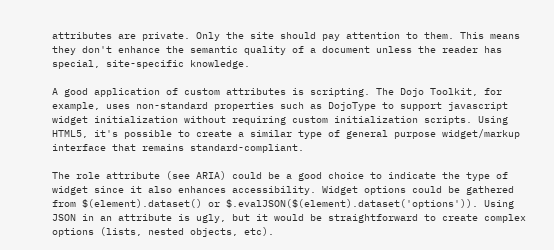attributes are private. Only the site should pay attention to them. This means they don't enhance the semantic quality of a document unless the reader has special, site-specific knowledge.

A good application of custom attributes is scripting. The Dojo Toolkit, for example, uses non-standard properties such as DojoType to support javascript widget initialization without requiring custom initialization scripts. Using HTML5, it's possible to create a similar type of general purpose widget/markup interface that remains standard-compliant.

The role attribute (see ARIA) could be a good choice to indicate the type of widget since it also enhances accessibility. Widget options could be gathered from $(element).dataset() or $.evalJSON($(element).dataset('options')). Using JSON in an attribute is ugly, but it would be straightforward to create complex options (lists, nested objects, etc).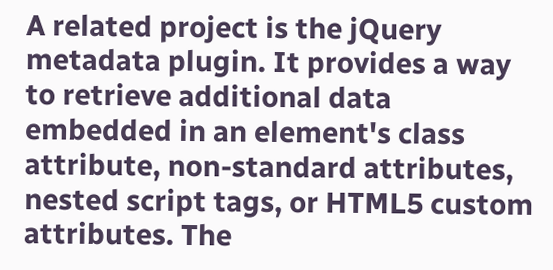A related project is the jQuery metadata plugin. It provides a way to retrieve additional data embedded in an element's class attribute, non-standard attributes, nested script tags, or HTML5 custom attributes. The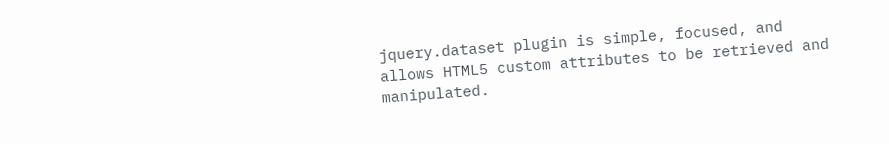jquery.dataset plugin is simple, focused, and allows HTML5 custom attributes to be retrieved and manipulated.